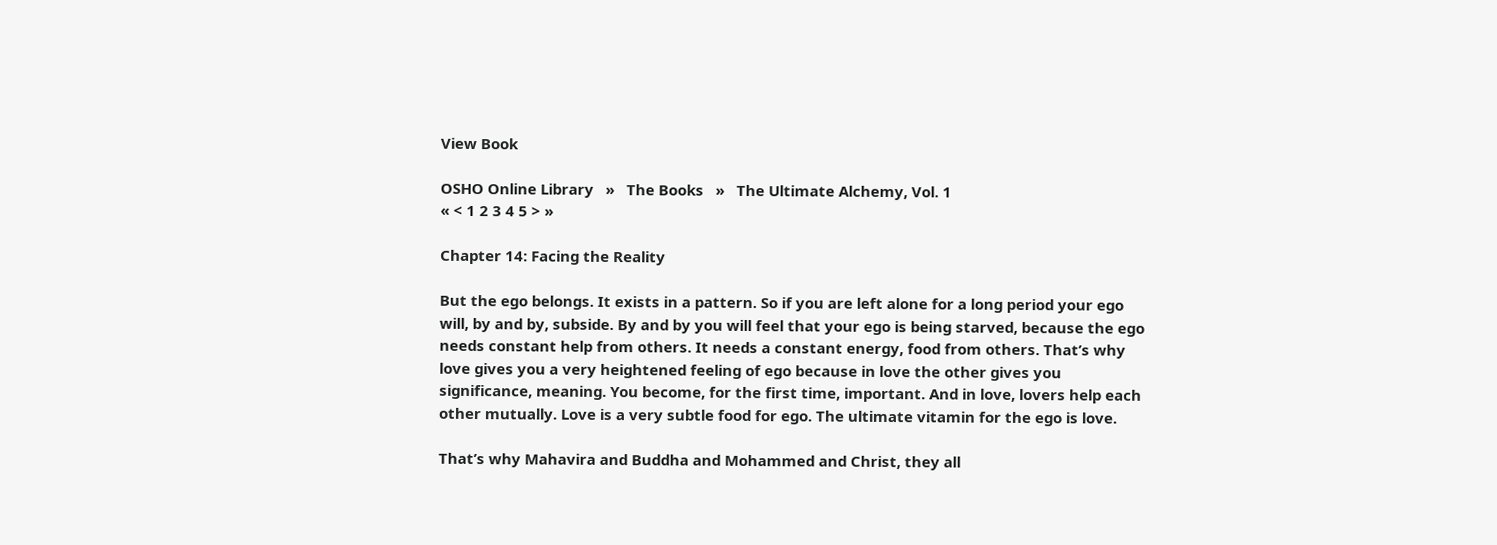View Book

OSHO Online Library   »   The Books   »   The Ultimate Alchemy, Vol. 1
« < 1 2 3 4 5 > »

Chapter 14: Facing the Reality

But the ego belongs. It exists in a pattern. So if you are left alone for a long period your ego will, by and by, subside. By and by you will feel that your ego is being starved, because the ego needs constant help from others. It needs a constant energy, food from others. That’s why love gives you a very heightened feeling of ego because in love the other gives you significance, meaning. You become, for the first time, important. And in love, lovers help each other mutually. Love is a very subtle food for ego. The ultimate vitamin for the ego is love.

That’s why Mahavira and Buddha and Mohammed and Christ, they all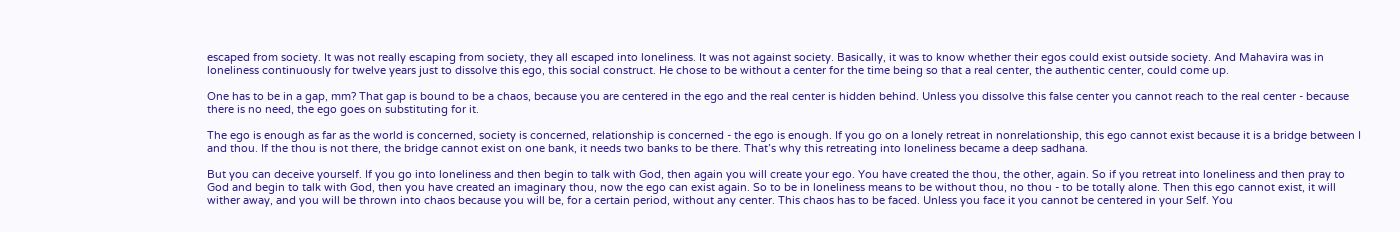escaped from society. It was not really escaping from society, they all escaped into loneliness. It was not against society. Basically, it was to know whether their egos could exist outside society. And Mahavira was in loneliness continuously for twelve years just to dissolve this ego, this social construct. He chose to be without a center for the time being so that a real center, the authentic center, could come up.

One has to be in a gap, mm? That gap is bound to be a chaos, because you are centered in the ego and the real center is hidden behind. Unless you dissolve this false center you cannot reach to the real center - because there is no need, the ego goes on substituting for it.

The ego is enough as far as the world is concerned, society is concerned, relationship is concerned - the ego is enough. If you go on a lonely retreat in nonrelationship, this ego cannot exist because it is a bridge between I and thou. If the thou is not there, the bridge cannot exist on one bank, it needs two banks to be there. That’s why this retreating into loneliness became a deep sadhana.

But you can deceive yourself. If you go into loneliness and then begin to talk with God, then again you will create your ego. You have created the thou, the other, again. So if you retreat into loneliness and then pray to God and begin to talk with God, then you have created an imaginary thou, now the ego can exist again. So to be in loneliness means to be without thou, no thou - to be totally alone. Then this ego cannot exist, it will wither away, and you will be thrown into chaos because you will be, for a certain period, without any center. This chaos has to be faced. Unless you face it you cannot be centered in your Self. You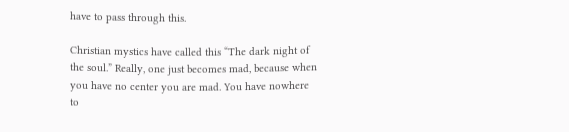have to pass through this.

Christian mystics have called this “The dark night of the soul.” Really, one just becomes mad, because when you have no center you are mad. You have nowhere to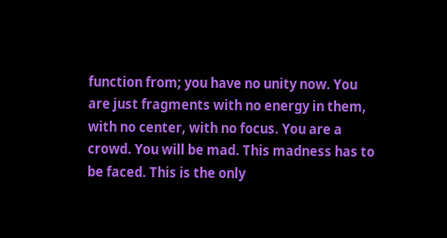function from; you have no unity now. You are just fragments with no energy in them, with no center, with no focus. You are a crowd. You will be mad. This madness has to be faced. This is the only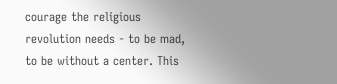courage the religious revolution needs - to be mad, to be without a center. This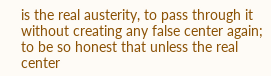is the real austerity, to pass through it without creating any false center again; to be so honest that unless the real center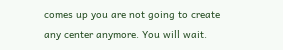comes up you are not going to create any center anymore. You will wait.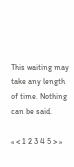This waiting may take any length of time. Nothing can be said.

« < 1 2 3 4 5 > »